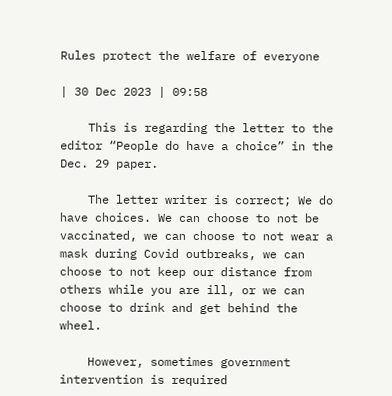Rules protect the welfare of everyone

| 30 Dec 2023 | 09:58

    This is regarding the letter to the editor “People do have a choice” in the Dec. 29 paper.

    The letter writer is correct; We do have choices. We can choose to not be vaccinated, we can choose to not wear a mask during Covid outbreaks, we can choose to not keep our distance from others while you are ill, or we can choose to drink and get behind the wheel.

    However, sometimes government intervention is required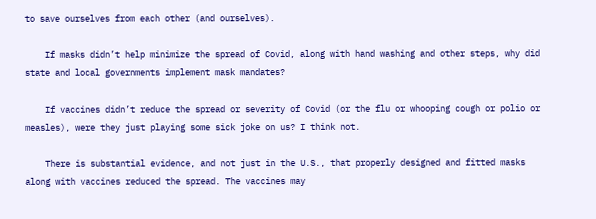to save ourselves from each other (and ourselves).

    If masks didn’t help minimize the spread of Covid, along with hand washing and other steps, why did state and local governments implement mask mandates?

    If vaccines didn’t reduce the spread or severity of Covid (or the flu or whooping cough or polio or measles), were they just playing some sick joke on us? I think not.

    There is substantial evidence, and not just in the U.S., that properly designed and fitted masks along with vaccines reduced the spread. The vaccines may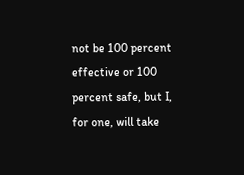not be 100 percent effective or 100 percent safe, but I, for one, will take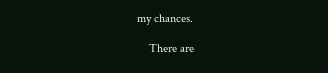my chances.

    There are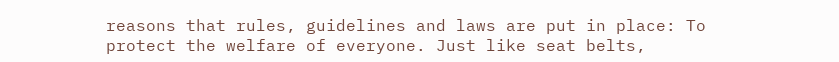reasons that rules, guidelines and laws are put in place: To protect the welfare of everyone. Just like seat belts,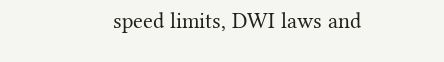speed limits, DWI laws and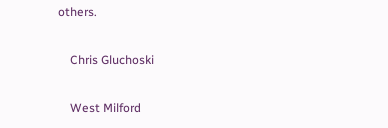others.

    Chris Gluchoski

    West Milford